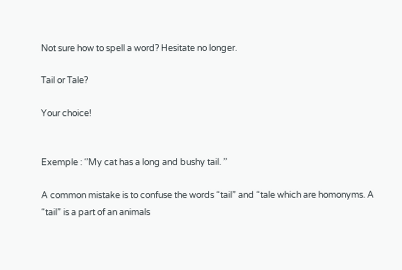Not sure how to spell a word? Hesitate no longer.

Tail or Tale?

Your choice!


Exemple : ‘’My cat has a long and bushy tail. ’’

A common mistake is to confuse the words “tail” and “tale which are homonyms. A “tail” is a part of an animals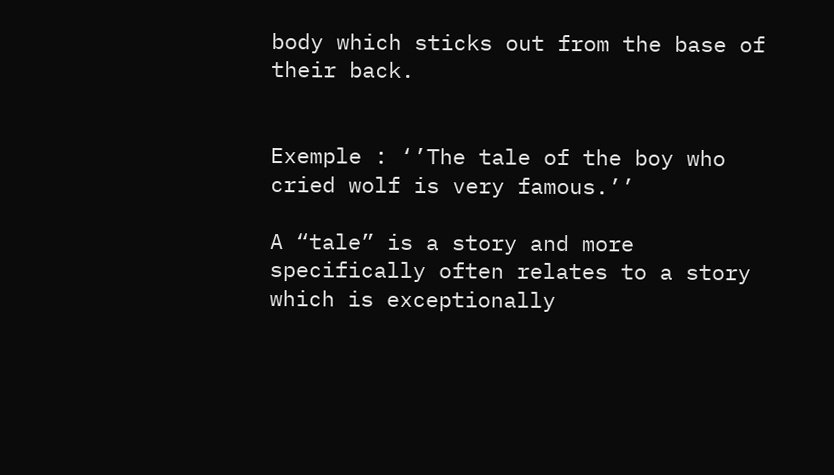body which sticks out from the base of their back.


Exemple : ‘’The tale of the boy who cried wolf is very famous.’’

A “tale” is a story and more specifically often relates to a story which is exceptionally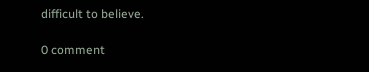difficult to believe.

0 comment